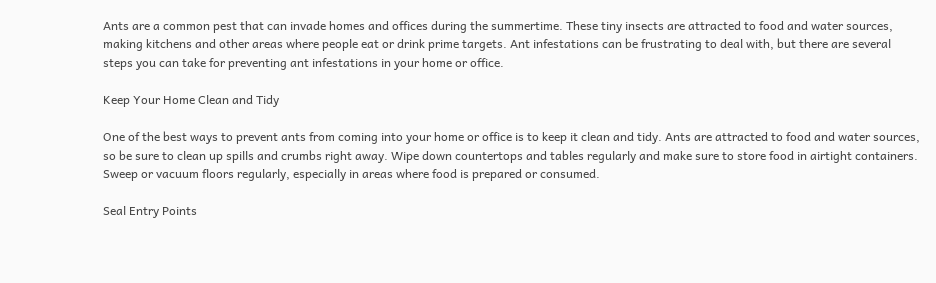Ants are a common pest that can invade homes and offices during the summertime. These tiny insects are attracted to food and water sources, making kitchens and other areas where people eat or drink prime targets. Ant infestations can be frustrating to deal with, but there are several steps you can take for preventing ant infestations in your home or office.

Keep Your Home Clean and Tidy

One of the best ways to prevent ants from coming into your home or office is to keep it clean and tidy. Ants are attracted to food and water sources, so be sure to clean up spills and crumbs right away. Wipe down countertops and tables regularly and make sure to store food in airtight containers. Sweep or vacuum floors regularly, especially in areas where food is prepared or consumed.

Seal Entry Points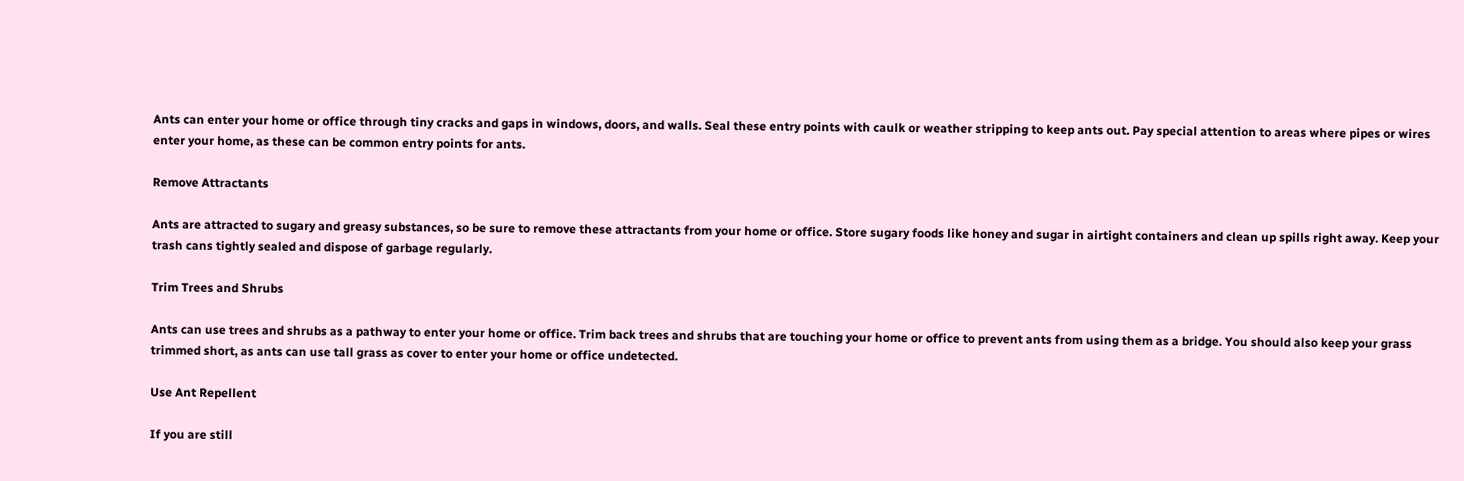Ants can enter your home or office through tiny cracks and gaps in windows, doors, and walls. Seal these entry points with caulk or weather stripping to keep ants out. Pay special attention to areas where pipes or wires enter your home, as these can be common entry points for ants.

Remove Attractants

Ants are attracted to sugary and greasy substances, so be sure to remove these attractants from your home or office. Store sugary foods like honey and sugar in airtight containers and clean up spills right away. Keep your trash cans tightly sealed and dispose of garbage regularly.

Trim Trees and Shrubs

Ants can use trees and shrubs as a pathway to enter your home or office. Trim back trees and shrubs that are touching your home or office to prevent ants from using them as a bridge. You should also keep your grass trimmed short, as ants can use tall grass as cover to enter your home or office undetected.

Use Ant Repellent

If you are still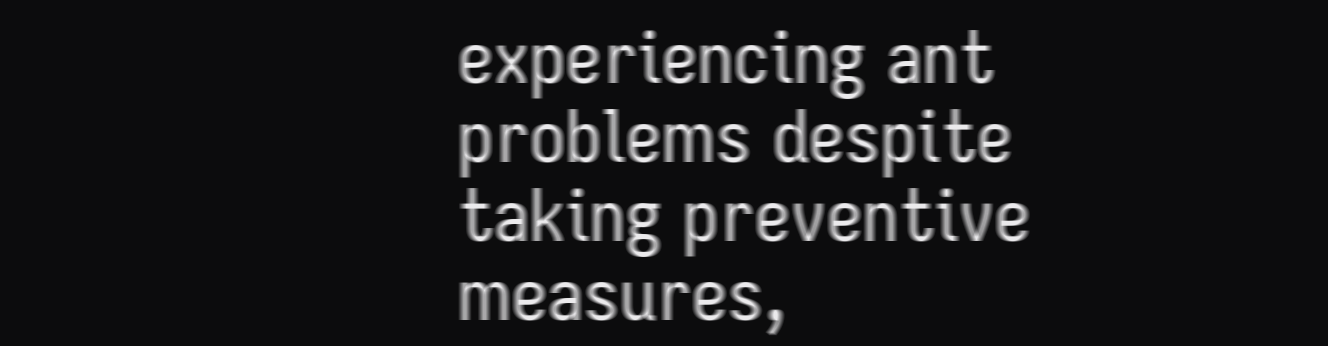experiencing ant problems despite taking preventive measures,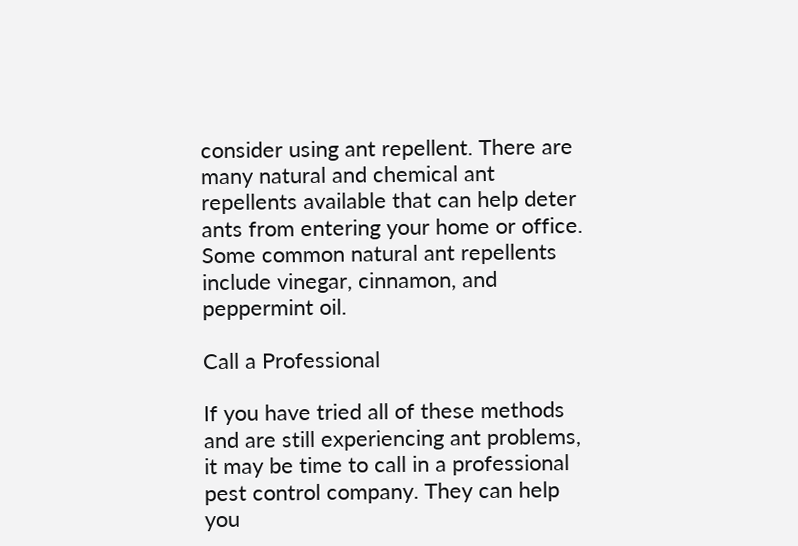consider using ant repellent. There are many natural and chemical ant repellents available that can help deter ants from entering your home or office. Some common natural ant repellents include vinegar, cinnamon, and peppermint oil.

Call a Professional

If you have tried all of these methods and are still experiencing ant problems, it may be time to call in a professional pest control company. They can help you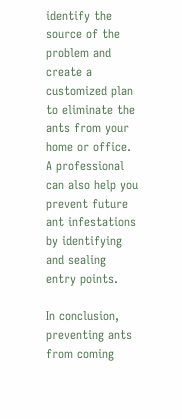identify the source of the problem and create a customized plan to eliminate the ants from your home or office. A professional can also help you prevent future ant infestations by identifying and sealing entry points.

In conclusion, preventing ants from coming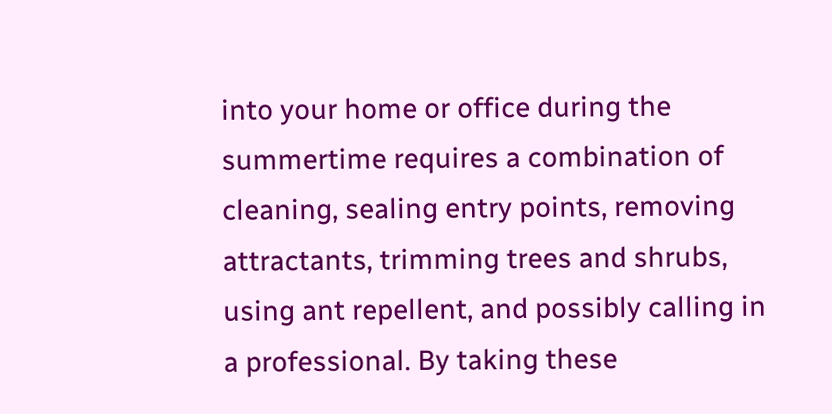into your home or office during the summertime requires a combination of cleaning, sealing entry points, removing attractants, trimming trees and shrubs, using ant repellent, and possibly calling in a professional. By taking these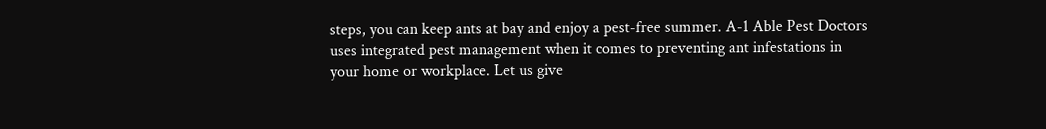steps, you can keep ants at bay and enjoy a pest-free summer. A-1 Able Pest Doctors uses integrated pest management when it comes to preventing ant infestations in your home or workplace. Let us give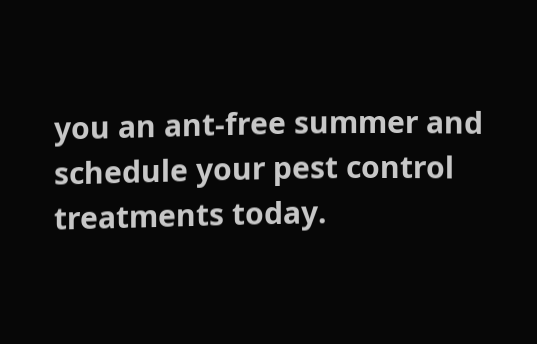you an ant-free summer and schedule your pest control treatments today.